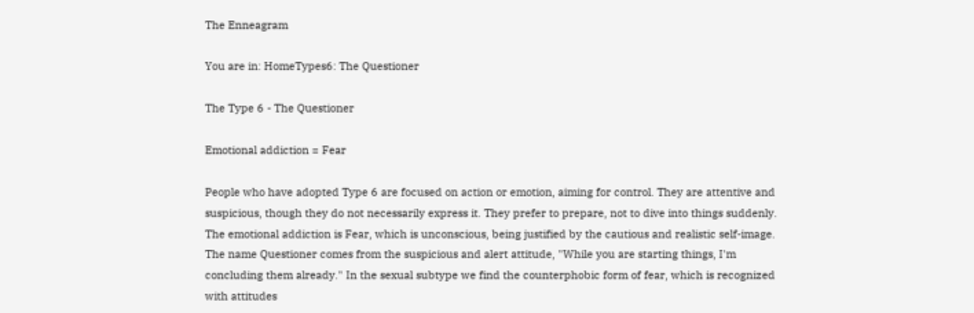The Enneagram

You are in: HomeTypes6: The Questioner

The Type 6 - The Questioner

Emotional addiction = Fear

People who have adopted Type 6 are focused on action or emotion, aiming for control. They are attentive and suspicious, though they do not necessarily express it. They prefer to prepare, not to dive into things suddenly. The emotional addiction is Fear, which is unconscious, being justified by the cautious and realistic self-image. The name Questioner comes from the suspicious and alert attitude, "While you are starting things, I'm concluding them already." In the sexual subtype we find the counterphobic form of fear, which is recognized with attitudes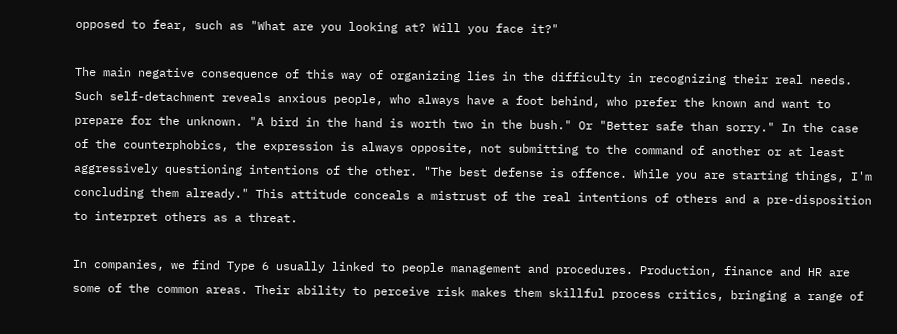opposed to fear, such as "What are you looking at? Will you face it?"

The main negative consequence of this way of organizing lies in the difficulty in recognizing their real needs. Such self-detachment reveals anxious people, who always have a foot behind, who prefer the known and want to prepare for the unknown. "A bird in the hand is worth two in the bush." Or "Better safe than sorry." In the case of the counterphobics, the expression is always opposite, not submitting to the command of another or at least aggressively questioning intentions of the other. "The best defense is offence. While you are starting things, I'm concluding them already." This attitude conceals a mistrust of the real intentions of others and a pre-disposition to interpret others as a threat.

In companies, we find Type 6 usually linked to people management and procedures. Production, finance and HR are some of the common areas. Their ability to perceive risk makes them skillful process critics, bringing a range of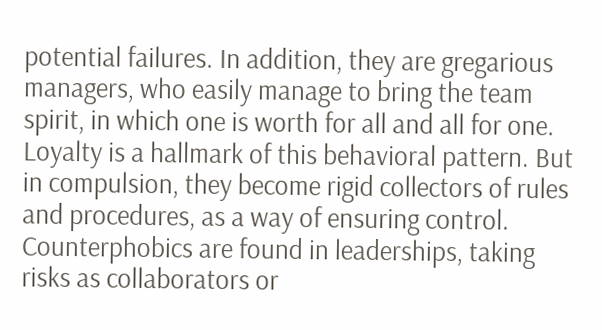potential failures. In addition, they are gregarious managers, who easily manage to bring the team spirit, in which one is worth for all and all for one. Loyalty is a hallmark of this behavioral pattern. But in compulsion, they become rigid collectors of rules and procedures, as a way of ensuring control. Counterphobics are found in leaderships, taking risks as collaborators or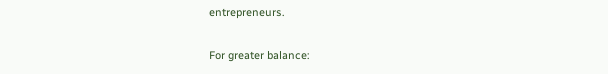entrepreneurs.

For greater balance: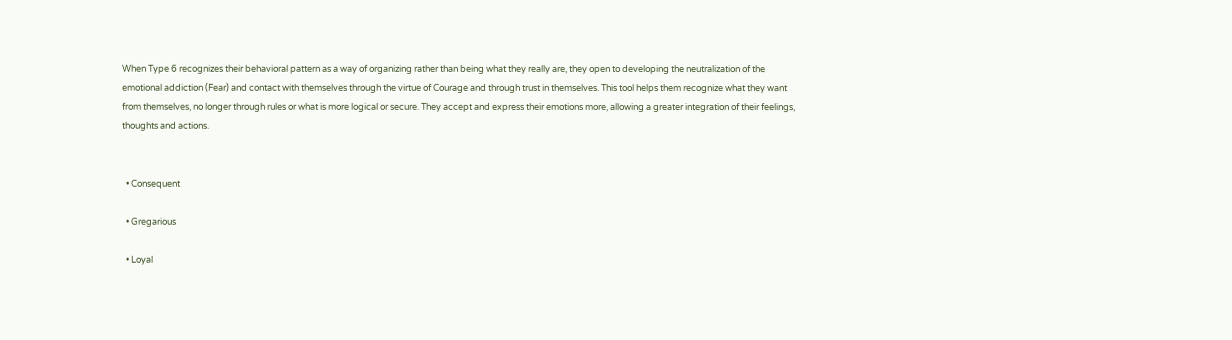When Type 6 recognizes their behavioral pattern as a way of organizing rather than being what they really are, they open to developing the neutralization of the emotional addiction (Fear) and contact with themselves through the virtue of Courage and through trust in themselves. This tool helps them recognize what they want from themselves, no longer through rules or what is more logical or secure. They accept and express their emotions more, allowing a greater integration of their feelings, thoughts and actions.


  • Consequent

  • Gregarious

  • Loyal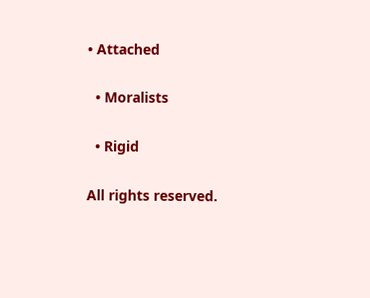• Attached

  • Moralists

  • Rigid

All rights reserved.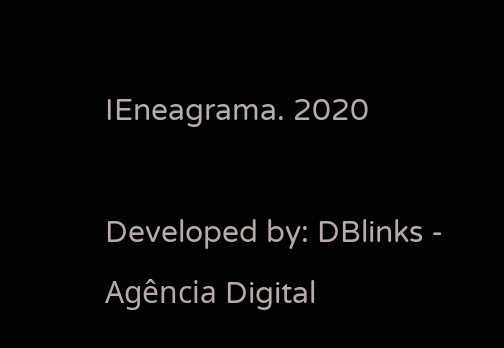IEneagrama. 2020

Developed by: DBlinks - Agência Digital